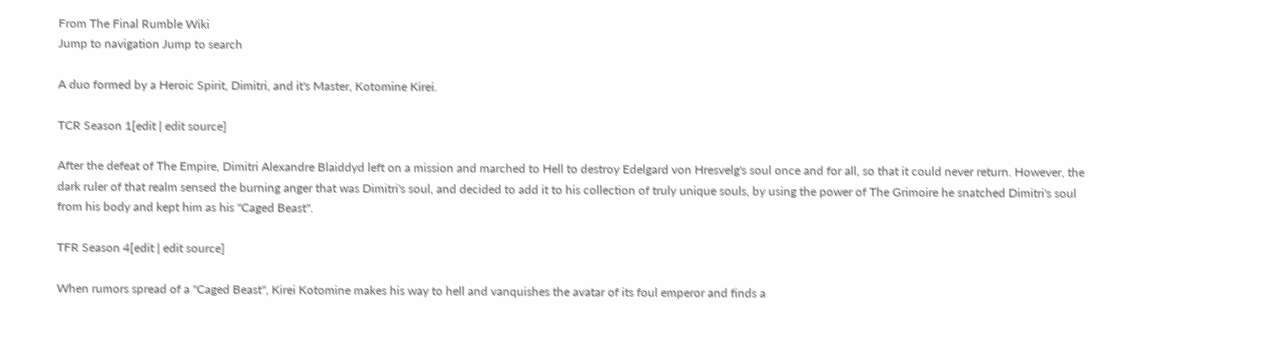From The Final Rumble Wiki
Jump to navigation Jump to search

A duo formed by a Heroic Spirit, Dimitri, and it's Master, Kotomine Kirei.

TCR Season 1[edit | edit source]

After the defeat of The Empire, Dimitri Alexandre Blaiddyd left on a mission and marched to Hell to destroy Edelgard von Hresvelg's soul once and for all, so that it could never return. However, the dark ruler of that realm sensed the burning anger that was Dimitri's soul, and decided to add it to his collection of truly unique souls, by using the power of The Grimoire he snatched Dimitri's soul from his body and kept him as his "Caged Beast".

TFR Season 4[edit | edit source]

When rumors spread of a "Caged Beast", Kirei Kotomine makes his way to hell and vanquishes the avatar of its foul emperor and finds a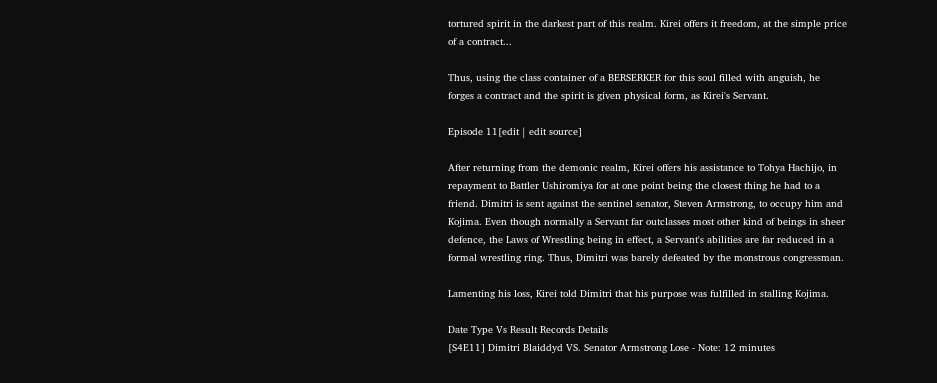tortured spirit in the darkest part of this realm. Kirei offers it freedom, at the simple price of a contract...

Thus, using the class container of a BERSERKER for this soul filled with anguish, he forges a contract and the spirit is given physical form, as Kirei's Servant.

Episode 11[edit | edit source]

After returning from the demonic realm, Kirei offers his assistance to Tohya Hachijo, in repayment to Battler Ushiromiya for at one point being the closest thing he had to a friend. Dimitri is sent against the sentinel senator, Steven Armstrong, to occupy him and Kojima. Even though normally a Servant far outclasses most other kind of beings in sheer defence, the Laws of Wrestling being in effect, a Servant's abilities are far reduced in a formal wrestling ring. Thus, Dimitri was barely defeated by the monstrous congressman.

Lamenting his loss, Kirei told Dimitri that his purpose was fulfilled in stalling Kojima.

Date Type Vs Result Records Details
[S4E11] Dimitri Blaiddyd VS. Senator Armstrong Lose - Note: 12 minutes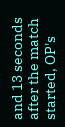and 13 seconds after the match started, OP's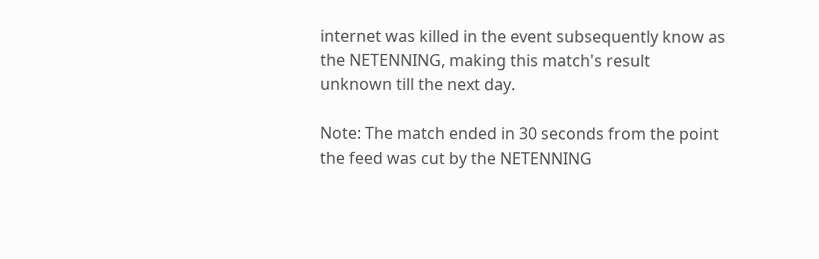internet was killed in the event subsequently know as the NETENNING, making this match's result unknown till the next day.

Note: The match ended in 30 seconds from the point the feed was cut by the NETENNING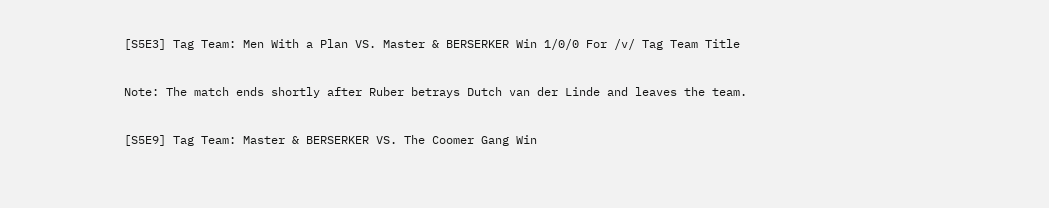[S5E3] Tag Team: Men With a Plan VS. Master & BERSERKER Win 1/0/0 For /v/ Tag Team Title

Note: The match ends shortly after Ruber betrays Dutch van der Linde and leaves the team.

[S5E9] Tag Team: Master & BERSERKER VS. The Coomer Gang Win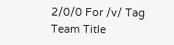2/0/0 For /v/ Tag Team Title